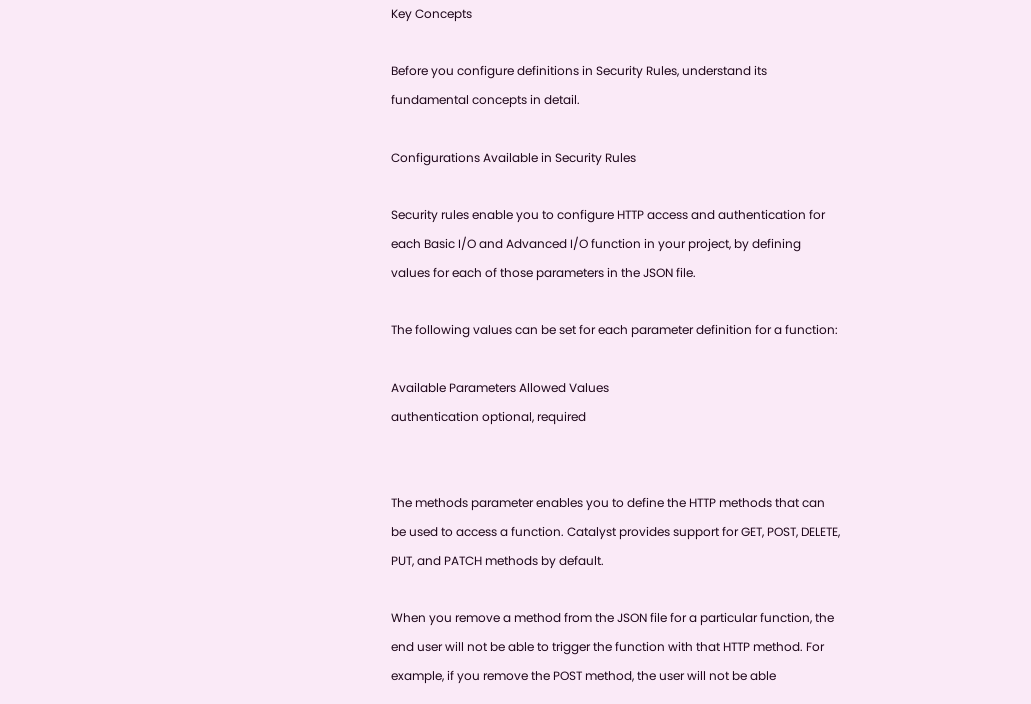Key Concepts

Before you configure definitions in Security Rules, understand its fundamental concepts in detail.

Configurations Available in Security Rules

Security rules enable you to configure HTTP access and authentication for each Basic I/O and Advanced I/O function in your project, by defining values for each of those parameters in the JSON file.

The following values can be set for each parameter definition for a function:

Available Parameters Allowed Values
authentication optional, required


The methods parameter enables you to define the HTTP methods that can be used to access a function. Catalyst provides support for GET, POST, DELETE, PUT, and PATCH methods by default.

When you remove a method from the JSON file for a particular function, the end user will not be able to trigger the function with that HTTP method. For example, if you remove the POST method, the user will not be able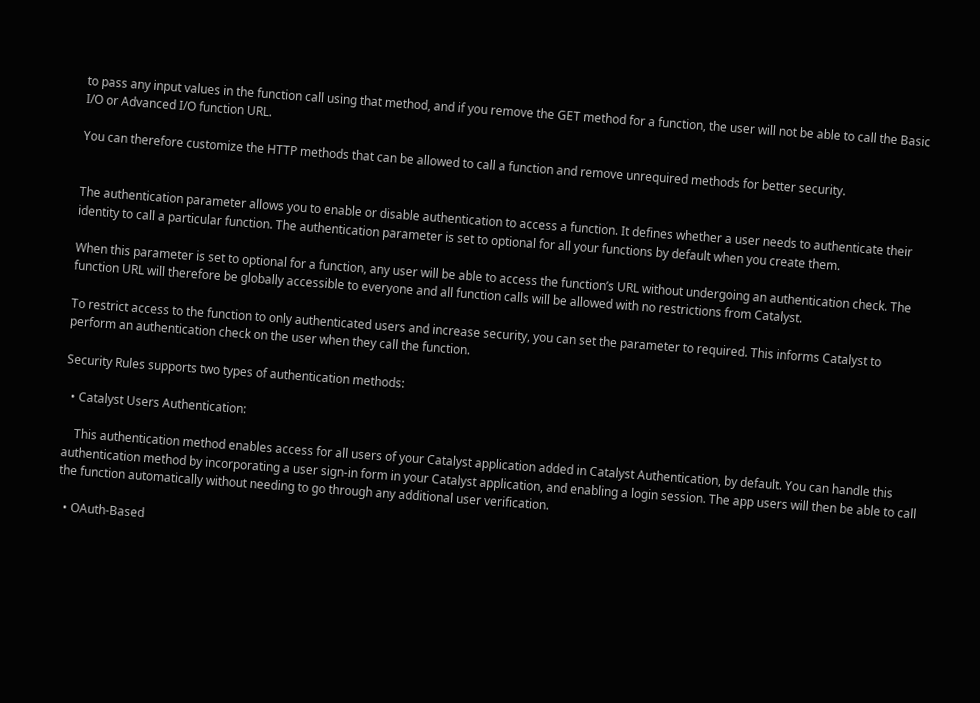to pass any input values in the function call using that method, and if you remove the GET method for a function, the user will not be able to call the Basic I/O or Advanced I/O function URL.

You can therefore customize the HTTP methods that can be allowed to call a function and remove unrequired methods for better security.


The authentication parameter allows you to enable or disable authentication to access a function. It defines whether a user needs to authenticate their identity to call a particular function. The authentication parameter is set to optional for all your functions by default when you create them.

When this parameter is set to optional for a function, any user will be able to access the function’s URL without undergoing an authentication check. The function URL will therefore be globally accessible to everyone and all function calls will be allowed with no restrictions from Catalyst.

To restrict access to the function to only authenticated users and increase security, you can set the parameter to required. This informs Catalyst to perform an authentication check on the user when they call the function.

Security Rules supports two types of authentication methods:

  • Catalyst Users Authentication:

    This authentication method enables access for all users of your Catalyst application added in Catalyst Authentication, by default. You can handle this authentication method by incorporating a user sign-in form in your Catalyst application, and enabling a login session. The app users will then be able to call the function automatically without needing to go through any additional user verification.

  • OAuth-Based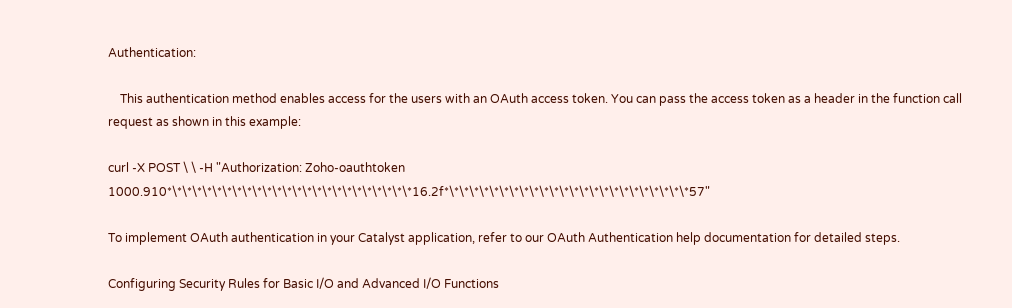Authentication:

    This authentication method enables access for the users with an OAuth access token. You can pass the access token as a header in the function call request as shown in this example:

curl -X POST \ \ -H "Authorization: Zoho-oauthtoken 1000.910*\*\*\*\*\*\*\*\*\*\*\*\*\*\*\*\*\*\*\*\*\*\*\*\*16.2f*\*\*\*\*\*\*\*\*\*\*\*\*\*\*\*\*\*\*\*\*\*\*\*\*57"

To implement OAuth authentication in your Catalyst application, refer to our OAuth Authentication help documentation for detailed steps.

Configuring Security Rules for Basic I/O and Advanced I/O Functions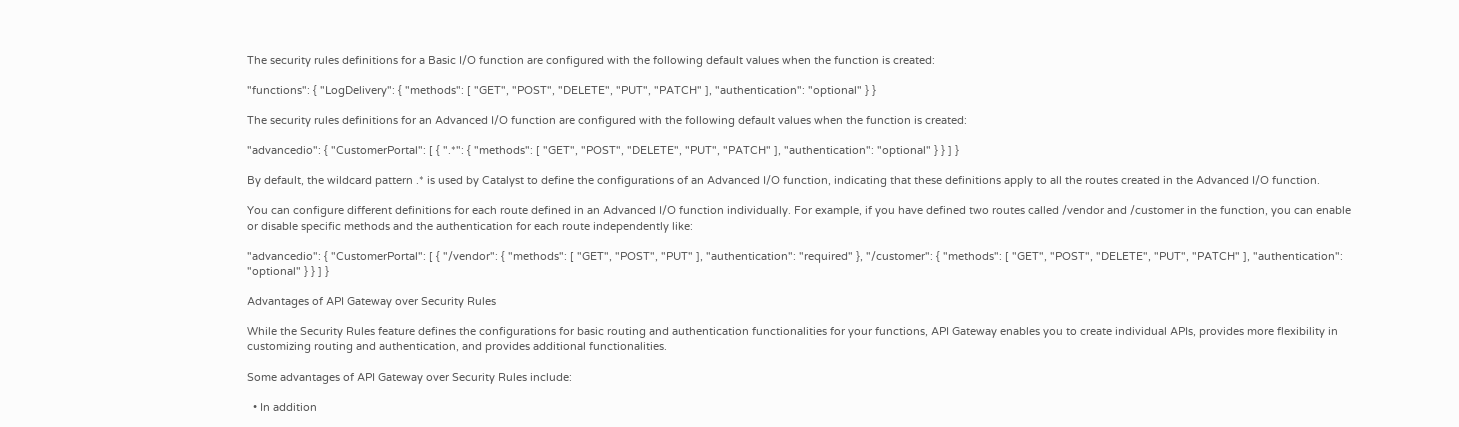The security rules definitions for a Basic I/O function are configured with the following default values when the function is created:

"functions": { "LogDelivery": { "methods": [ "GET", "POST", "DELETE", "PUT", "PATCH" ], "authentication": "optional" } }

The security rules definitions for an Advanced I/O function are configured with the following default values when the function is created:

"advancedio": { "CustomerPortal": [ { ".*": { "methods": [ "GET", "POST", "DELETE", "PUT", "PATCH" ], "authentication": "optional" } } ] }

By default, the wildcard pattern .* is used by Catalyst to define the configurations of an Advanced I/O function, indicating that these definitions apply to all the routes created in the Advanced I/O function.

You can configure different definitions for each route defined in an Advanced I/O function individually. For example, if you have defined two routes called /vendor and /customer in the function, you can enable or disable specific methods and the authentication for each route independently like:

"advancedio": { "CustomerPortal": [ { "/vendor": { "methods": [ "GET", "POST", "PUT" ], "authentication": "required" }, "/customer": { "methods": [ "GET", "POST", "DELETE", "PUT", "PATCH" ], "authentication": "optional" } } ] }

Advantages of API Gateway over Security Rules

While the Security Rules feature defines the configurations for basic routing and authentication functionalities for your functions, API Gateway enables you to create individual APIs, provides more flexibility in customizing routing and authentication, and provides additional functionalities.

Some advantages of API Gateway over Security Rules include:

  • In addition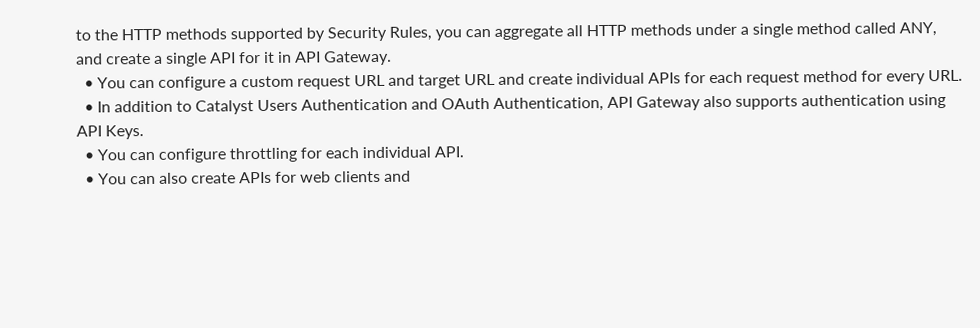to the HTTP methods supported by Security Rules, you can aggregate all HTTP methods under a single method called ANY, and create a single API for it in API Gateway.
  • You can configure a custom request URL and target URL and create individual APIs for each request method for every URL.
  • In addition to Catalyst Users Authentication and OAuth Authentication, API Gateway also supports authentication using API Keys.
  • You can configure throttling for each individual API.
  • You can also create APIs for web clients and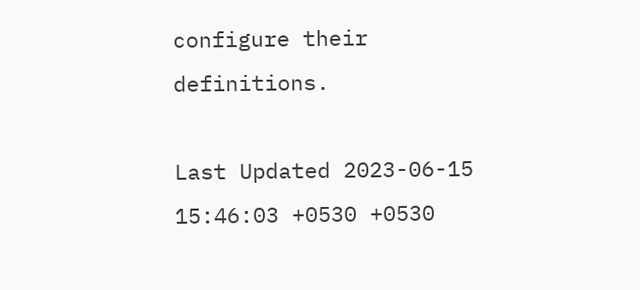configure their definitions.

Last Updated 2023-06-15 15:46:03 +0530 +0530